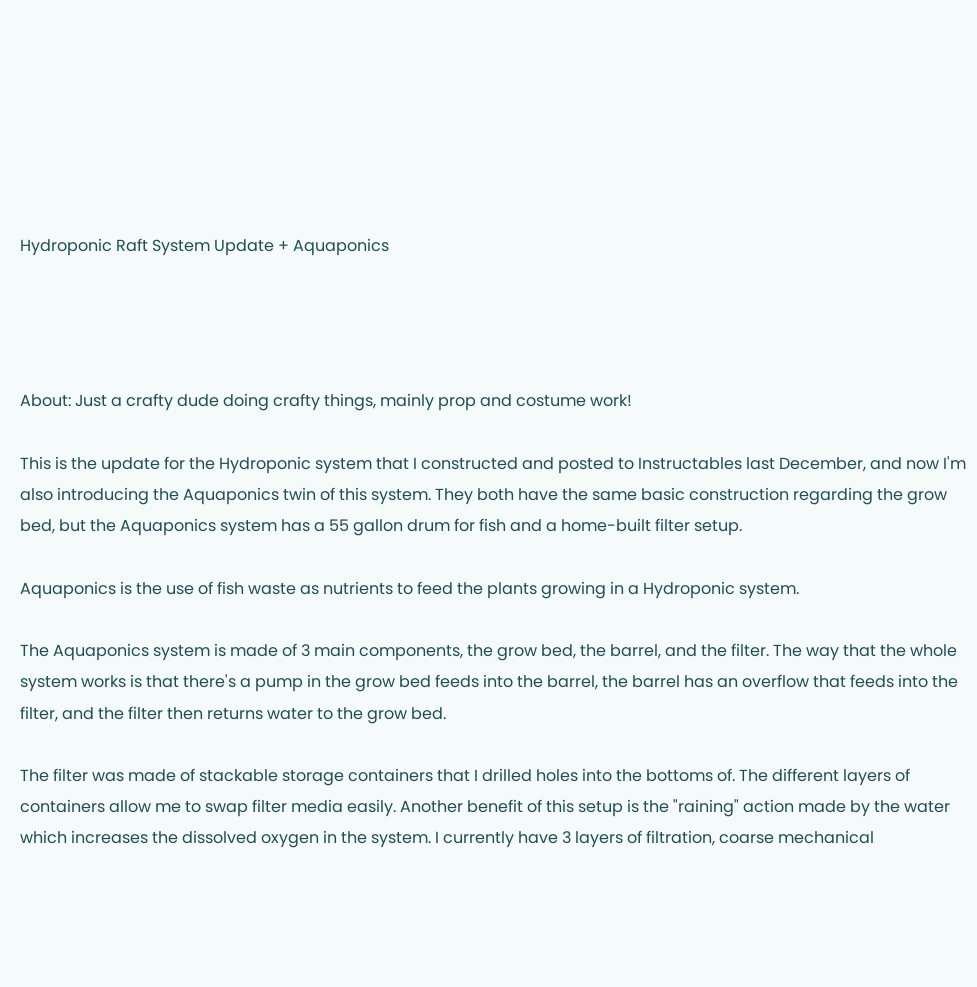Hydroponic Raft System Update + Aquaponics




About: Just a crafty dude doing crafty things, mainly prop and costume work!

This is the update for the Hydroponic system that I constructed and posted to Instructables last December, and now I'm also introducing the Aquaponics twin of this system. They both have the same basic construction regarding the grow bed, but the Aquaponics system has a 55 gallon drum for fish and a home-built filter setup.

Aquaponics is the use of fish waste as nutrients to feed the plants growing in a Hydroponic system.

The Aquaponics system is made of 3 main components, the grow bed, the barrel, and the filter. The way that the whole system works is that there's a pump in the grow bed feeds into the barrel, the barrel has an overflow that feeds into the filter, and the filter then returns water to the grow bed.

The filter was made of stackable storage containers that I drilled holes into the bottoms of. The different layers of containers allow me to swap filter media easily. Another benefit of this setup is the "raining" action made by the water which increases the dissolved oxygen in the system. I currently have 3 layers of filtration, coarse mechanical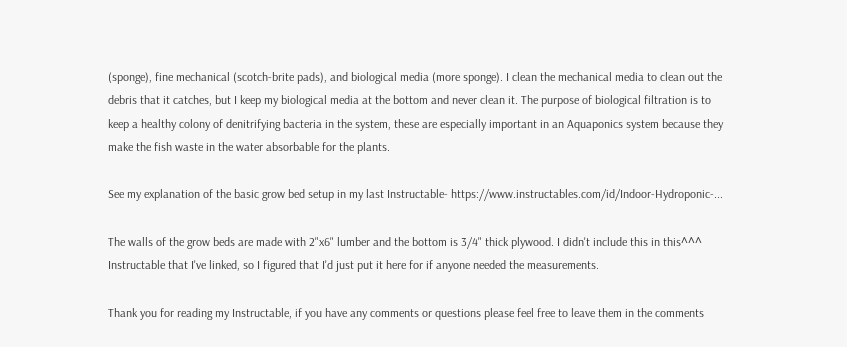(sponge), fine mechanical (scotch-brite pads), and biological media (more sponge). I clean the mechanical media to clean out the debris that it catches, but I keep my biological media at the bottom and never clean it. The purpose of biological filtration is to keep a healthy colony of denitrifying bacteria in the system, these are especially important in an Aquaponics system because they make the fish waste in the water absorbable for the plants.

See my explanation of the basic grow bed setup in my last Instructable- https://www.instructables.com/id/Indoor-Hydroponic-...

The walls of the grow beds are made with 2"x6" lumber and the bottom is 3/4" thick plywood. I didn't include this in this^^^ Instructable that I've linked, so I figured that I'd just put it here for if anyone needed the measurements.

Thank you for reading my Instructable, if you have any comments or questions please feel free to leave them in the comments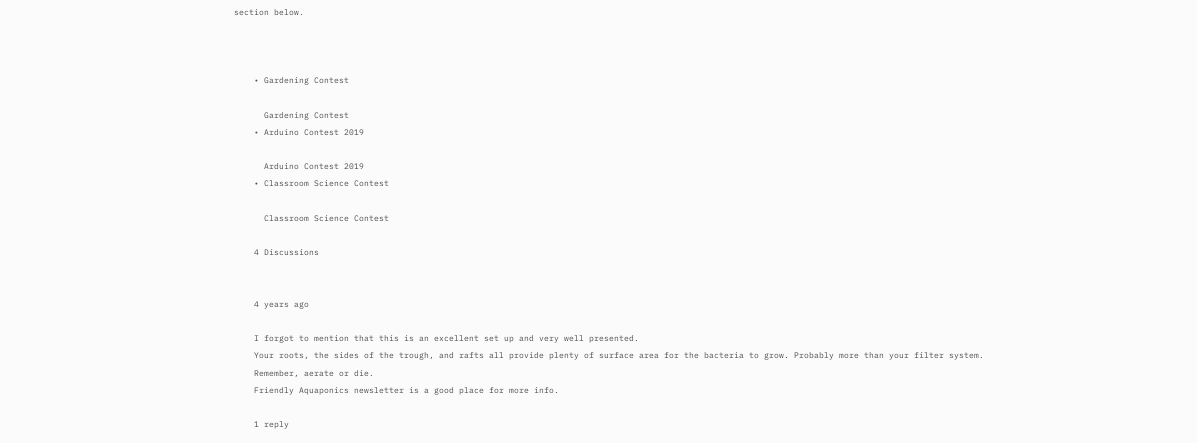section below.



    • Gardening Contest

      Gardening Contest
    • Arduino Contest 2019

      Arduino Contest 2019
    • Classroom Science Contest

      Classroom Science Contest

    4 Discussions


    4 years ago

    I forgot to mention that this is an excellent set up and very well presented.
    Your roots, the sides of the trough, and rafts all provide plenty of surface area for the bacteria to grow. Probably more than your filter system.
    Remember, aerate or die.
    Friendly Aquaponics newsletter is a good place for more info.

    1 reply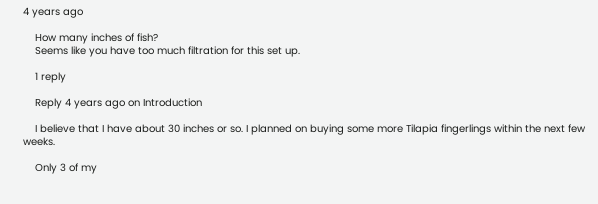4 years ago

    How many inches of fish?
    Seems like you have too much filtration for this set up.

    1 reply

    Reply 4 years ago on Introduction

    I believe that I have about 30 inches or so. I planned on buying some more Tilapia fingerlings within the next few weeks.

    Only 3 of my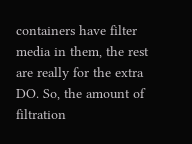containers have filter media in them, the rest are really for the extra DO. So, the amount of filtration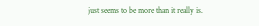just seems to be more than it really is.